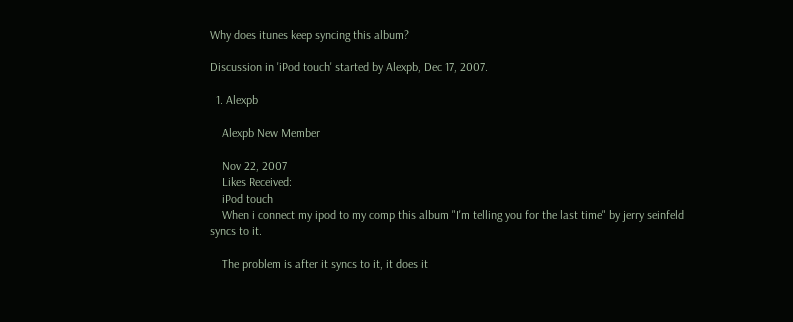Why does itunes keep syncing this album?

Discussion in 'iPod touch' started by Alexpb, Dec 17, 2007.

  1. Alexpb

    Alexpb New Member

    Nov 22, 2007
    Likes Received:
    iPod touch
    When i connect my ipod to my comp this album "I'm telling you for the last time" by jerry seinfeld syncs to it.

    The problem is after it syncs to it, it does it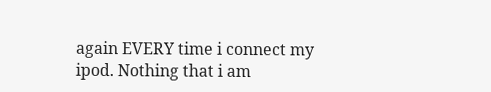again EVERY time i connect my ipod. Nothing that i am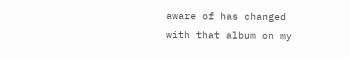aware of has changed with that album on my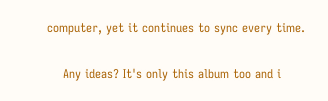computer, yet it continues to sync every time.

    Any ideas? It's only this album too and i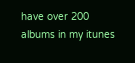have over 200 albums in my itunes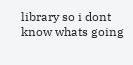library so i dont know whats going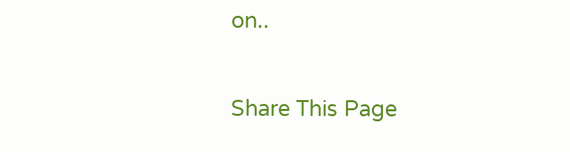on..

Share This Page